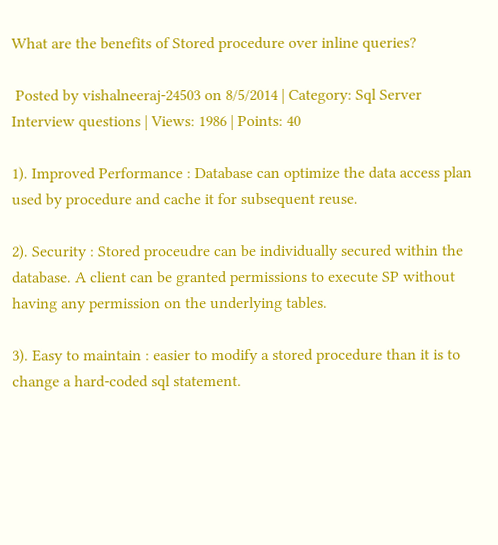What are the benefits of Stored procedure over inline queries?

 Posted by vishalneeraj-24503 on 8/5/2014 | Category: Sql Server Interview questions | Views: 1986 | Points: 40

1). Improved Performance : Database can optimize the data access plan used by procedure and cache it for subsequent reuse.

2). Security : Stored proceudre can be individually secured within the database. A client can be granted permissions to execute SP without having any permission on the underlying tables.

3). Easy to maintain : easier to modify a stored procedure than it is to change a hard-coded sql statement.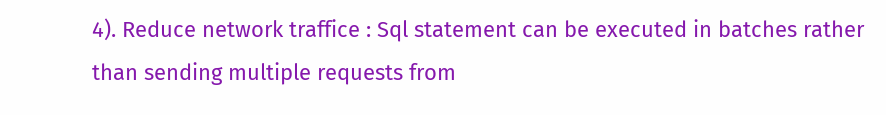4). Reduce network traffice : Sql statement can be executed in batches rather than sending multiple requests from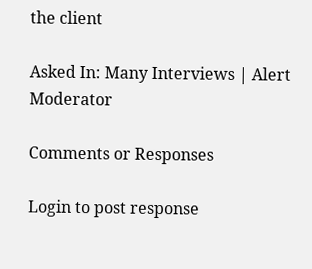the client

Asked In: Many Interviews | Alert Moderator

Comments or Responses

Login to post response